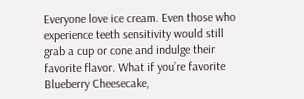Everyone love ice cream. Even those who experience teeth sensitivity would still grab a cup or cone and indulge their favorite flavor. What if you’re favorite Blueberry Cheesecake,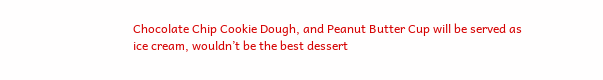Chocolate Chip Cookie Dough, and Peanut Butter Cup will be served as ice cream, wouldn’t be the best dessert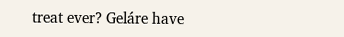treat ever? Geláre have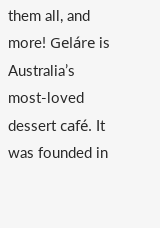them all, and more! Geláre is Australia’s most-loved dessert café. It was founded in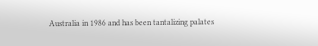Australia in 1986 and has been tantalizing palates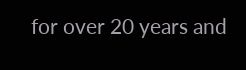for over 20 years and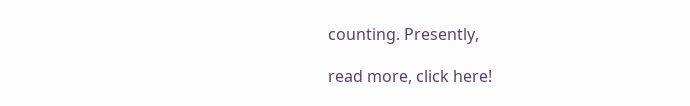counting. Presently,

read more, click here!